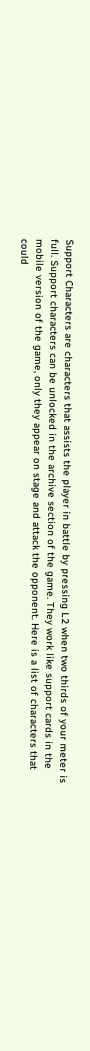Support Characters are characters that assists the player in battle by pressing L2 when two thirds of your meter is full. Support characters can be unlocked in the archive section of the game. They work like support cards in the mobile version of the game, only they appear on stage and attack the opponent. Here is a list of characters that could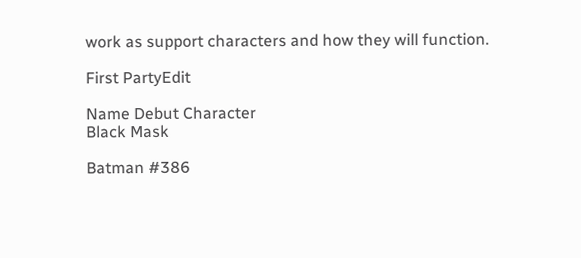work as support characters and how they will function.

First PartyEdit

Name Debut Character
Black Mask

Batman #386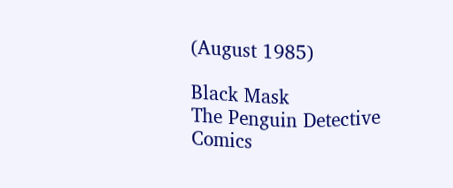(August 1985)

Black Mask
The Penguin Detective Comics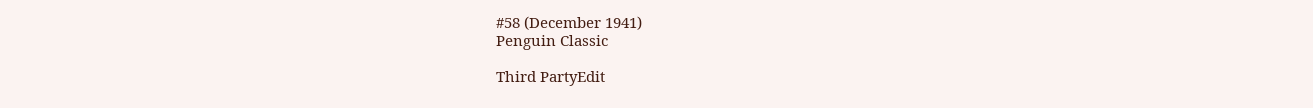#58 (December 1941)
Penguin Classic

Third PartyEdit